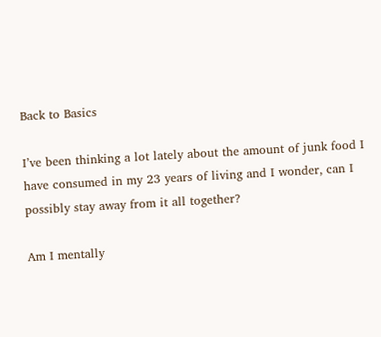Back to Basics

I’ve been thinking a lot lately about the amount of junk food I have consumed in my 23 years of living and I wonder, can I possibly stay away from it all together?

Am I mentally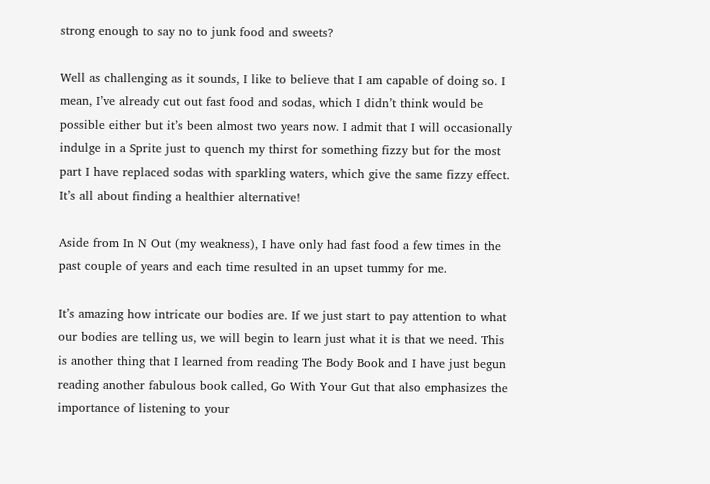strong enough to say no to junk food and sweets?

Well as challenging as it sounds, I like to believe that I am capable of doing so. I mean, I’ve already cut out fast food and sodas, which I didn’t think would be possible either but it’s been almost two years now. I admit that I will occasionally indulge in a Sprite just to quench my thirst for something fizzy but for the most part I have replaced sodas with sparkling waters, which give the same fizzy effect. It’s all about finding a healthier alternative!

Aside from In N Out (my weakness), I have only had fast food a few times in the past couple of years and each time resulted in an upset tummy for me.

It’s amazing how intricate our bodies are. If we just start to pay attention to what our bodies are telling us, we will begin to learn just what it is that we need. This is another thing that I learned from reading The Body Book and I have just begun reading another fabulous book called, Go With Your Gut that also emphasizes the importance of listening to your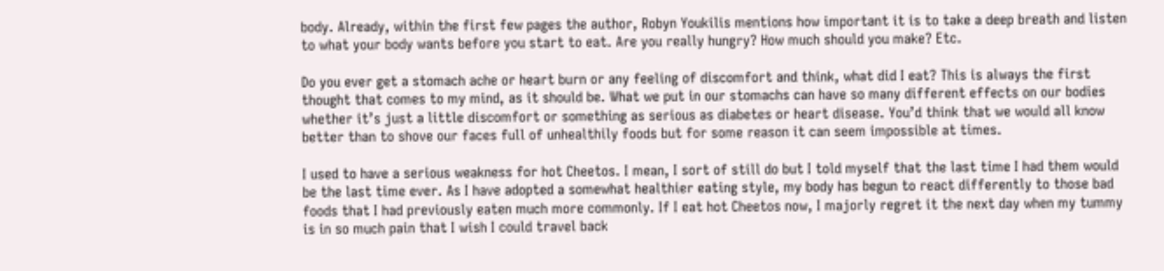body. Already, within the first few pages the author, Robyn Youkilis mentions how important it is to take a deep breath and listen to what your body wants before you start to eat. Are you really hungry? How much should you make? Etc.

Do you ever get a stomach ache or heart burn or any feeling of discomfort and think, what did I eat? This is always the first thought that comes to my mind, as it should be. What we put in our stomachs can have so many different effects on our bodies whether it’s just a little discomfort or something as serious as diabetes or heart disease. You’d think that we would all know better than to shove our faces full of unhealthily foods but for some reason it can seem impossible at times.

I used to have a serious weakness for hot Cheetos. I mean, I sort of still do but I told myself that the last time I had them would be the last time ever. As I have adopted a somewhat healthier eating style, my body has begun to react differently to those bad foods that I had previously eaten much more commonly. If I eat hot Cheetos now, I majorly regret it the next day when my tummy is in so much pain that I wish I could travel back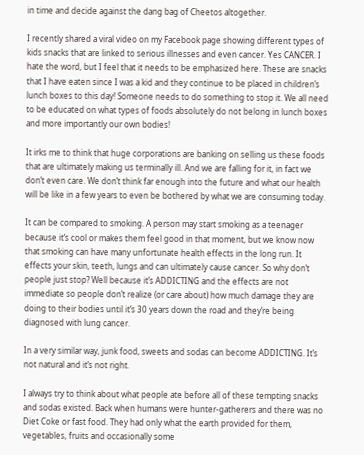in time and decide against the dang bag of Cheetos altogether.

I recently shared a viral video on my Facebook page showing different types of kids snacks that are linked to serious illnesses and even cancer. Yes CANCER. I hate the word, but I feel that it needs to be emphasized here. These are snacks that I have eaten since I was a kid and they continue to be placed in children’s lunch boxes to this day! Someone needs to do something to stop it. We all need to be educated on what types of foods absolutely do not belong in lunch boxes and more importantly our own bodies!

It irks me to think that huge corporations are banking on selling us these foods that are ultimately making us terminally ill. And we are falling for it, in fact we don’t even care. We don’t think far enough into the future and what our health will be like in a few years to even be bothered by what we are consuming today.

It can be compared to smoking. A person may start smoking as a teenager because it’s cool or makes them feel good in that moment, but we know now that smoking can have many unfortunate health effects in the long run. It effects your skin, teeth, lungs and can ultimately cause cancer. So why don’t people just stop? Well because it’s ADDICTING and the effects are not immediate so people don’t realize (or care about) how much damage they are doing to their bodies until it’s 30 years down the road and they’re being diagnosed with lung cancer.

In a very similar way, junk food, sweets and sodas can become ADDICTING. It’s not natural and it’s not right.

I always try to think about what people ate before all of these tempting snacks and sodas existed. Back when humans were hunter-gatherers and there was no Diet Coke or fast food. They had only what the earth provided for them, vegetables, fruits and occasionally some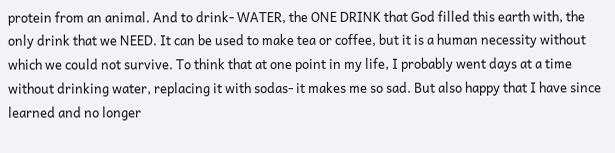protein from an animal. And to drink- WATER, the ONE DRINK that God filled this earth with, the only drink that we NEED. It can be used to make tea or coffee, but it is a human necessity without which we could not survive. To think that at one point in my life, I probably went days at a time without drinking water, replacing it with sodas- it makes me so sad. But also happy that I have since learned and no longer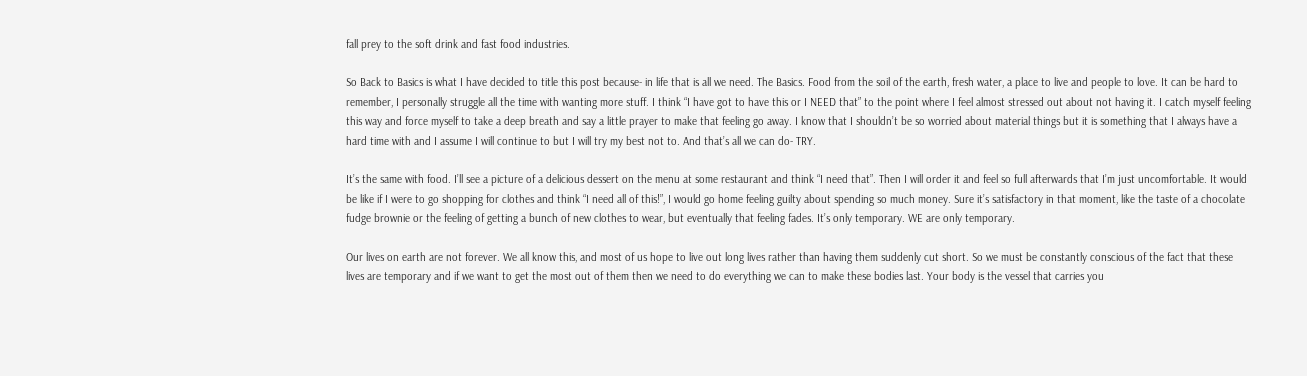fall prey to the soft drink and fast food industries.

So Back to Basics is what I have decided to title this post because- in life that is all we need. The Basics. Food from the soil of the earth, fresh water, a place to live and people to love. It can be hard to remember, I personally struggle all the time with wanting more stuff. I think “I have got to have this or I NEED that” to the point where I feel almost stressed out about not having it. I catch myself feeling this way and force myself to take a deep breath and say a little prayer to make that feeling go away. I know that I shouldn’t be so worried about material things but it is something that I always have a hard time with and I assume I will continue to but I will try my best not to. And that’s all we can do- TRY.

It’s the same with food. I’ll see a picture of a delicious dessert on the menu at some restaurant and think “I need that”. Then I will order it and feel so full afterwards that I’m just uncomfortable. It would be like if I were to go shopping for clothes and think “I need all of this!”, I would go home feeling guilty about spending so much money. Sure it’s satisfactory in that moment, like the taste of a chocolate fudge brownie or the feeling of getting a bunch of new clothes to wear, but eventually that feeling fades. It’s only temporary. WE are only temporary.

Our lives on earth are not forever. We all know this, and most of us hope to live out long lives rather than having them suddenly cut short. So we must be constantly conscious of the fact that these lives are temporary and if we want to get the most out of them then we need to do everything we can to make these bodies last. Your body is the vessel that carries you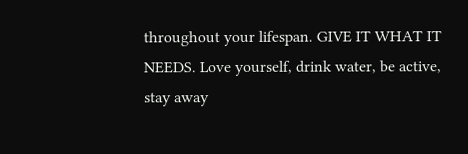throughout your lifespan. GIVE IT WHAT IT NEEDS. Love yourself, drink water, be active, stay away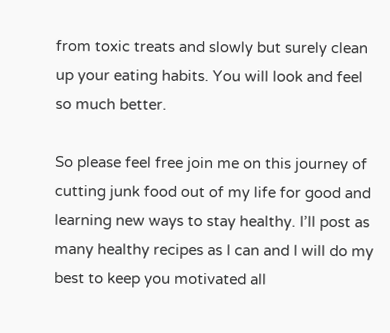from toxic treats and slowly but surely clean up your eating habits. You will look and feel so much better.

So please feel free join me on this journey of cutting junk food out of my life for good and learning new ways to stay healthy. I’ll post as many healthy recipes as I can and I will do my best to keep you motivated all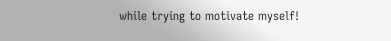while trying to motivate myself!